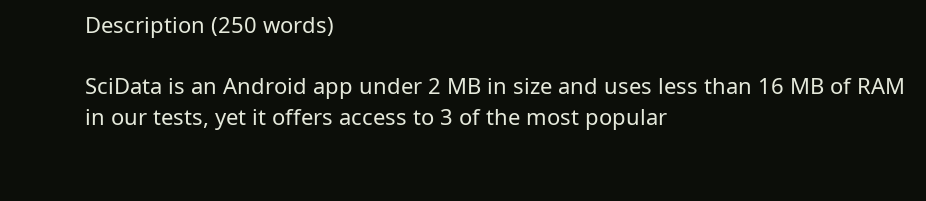Description (250 words)

SciData is an Android app under 2 MB in size and uses less than 16 MB of RAM in our tests, yet it offers access to 3 of the most popular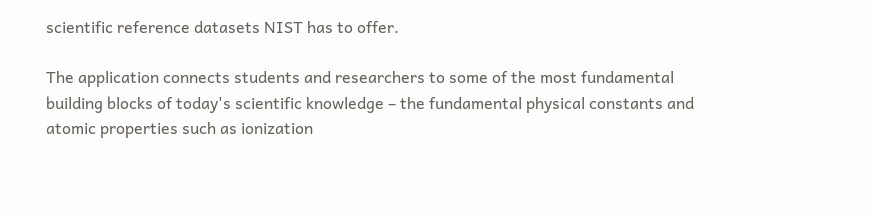scientific reference datasets NIST has to offer.

The application connects students and researchers to some of the most fundamental building blocks of today's scientific knowledge – the fundamental physical constants and atomic properties such as ionization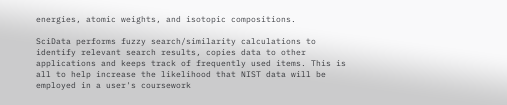energies, atomic weights, and isotopic compositions.

SciData performs fuzzy search/similarity calculations to identify relevant search results, copies data to other applications and keeps track of frequently used items. This is all to help increase the likelihood that NIST data will be employed in a user's coursework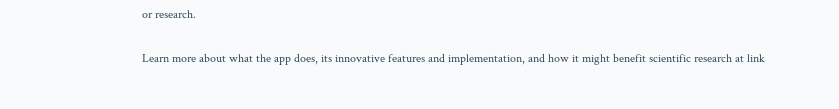or research.

Learn more about what the app does, its innovative features and implementation, and how it might benefit scientific research at link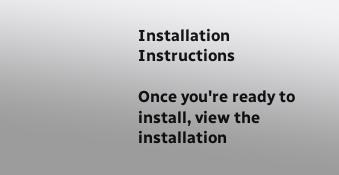Installation Instructions

Once you're ready to install, view the installation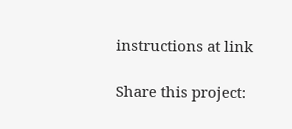instructions at link

Share this project: